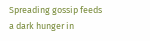Spreading gossip feeds a dark hunger in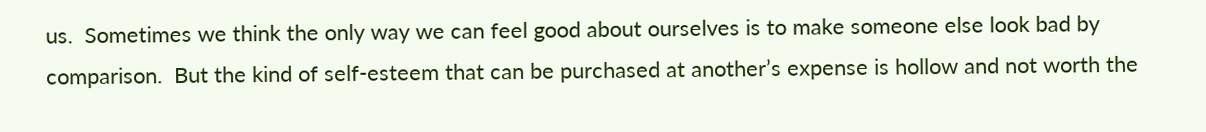us.  Sometimes we think the only way we can feel good about ourselves is to make someone else look bad by comparison.  But the kind of self-esteem that can be purchased at another’s expense is hollow and not worth the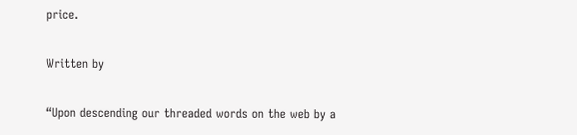price.

Written by

“Upon descending our threaded words on the web by a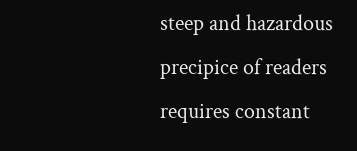steep and hazardous precipice of readers requires constant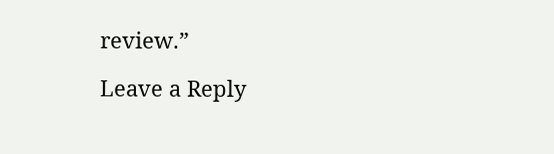review.”

Leave a Reply